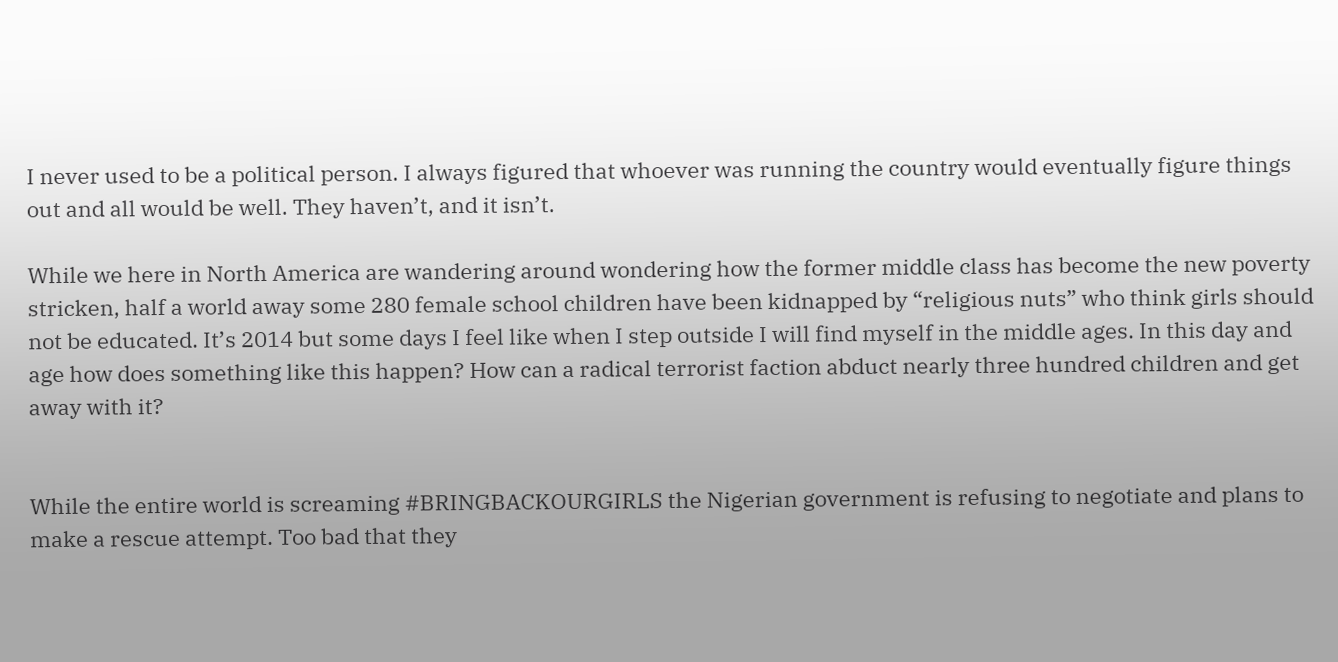I never used to be a political person. I always figured that whoever was running the country would eventually figure things out and all would be well. They haven’t, and it isn’t.

While we here in North America are wandering around wondering how the former middle class has become the new poverty stricken, half a world away some 280 female school children have been kidnapped by “religious nuts” who think girls should not be educated. It’s 2014 but some days I feel like when I step outside I will find myself in the middle ages. In this day and age how does something like this happen? How can a radical terrorist faction abduct nearly three hundred children and get away with it?


While the entire world is screaming #BRINGBACKOURGIRLS the Nigerian government is refusing to negotiate and plans to make a rescue attempt. Too bad that they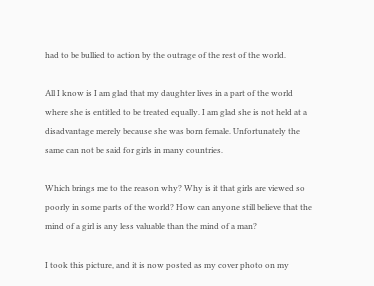had to be bullied to action by the outrage of the rest of the world.

All I know is I am glad that my daughter lives in a part of the world where she is entitled to be treated equally. I am glad she is not held at a disadvantage merely because she was born female. Unfortunately the same can not be said for girls in many countries.

Which brings me to the reason why? Why is it that girls are viewed so poorly in some parts of the world? How can anyone still believe that the mind of a girl is any less valuable than the mind of a man?

I took this picture, and it is now posted as my cover photo on my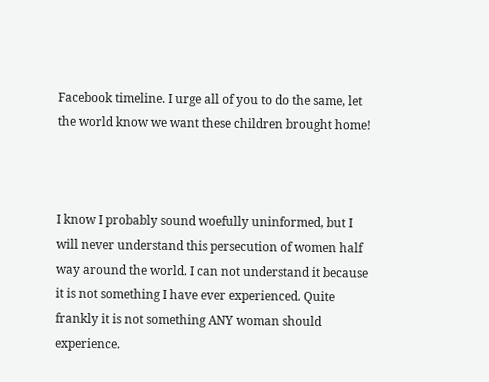Facebook timeline. I urge all of you to do the same, let the world know we want these children brought home!



I know I probably sound woefully uninformed, but I will never understand this persecution of women half way around the world. I can not understand it because it is not something I have ever experienced. Quite frankly it is not something ANY woman should experience.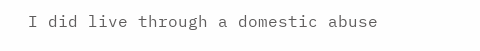I did live through a domestic abuse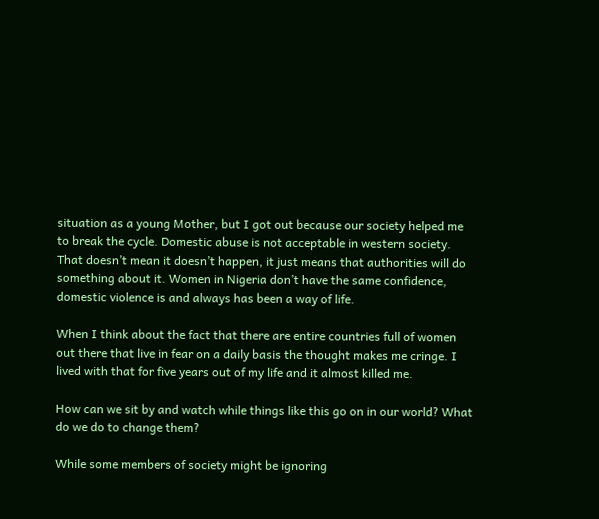situation as a young Mother, but I got out because our society helped me to break the cycle. Domestic abuse is not acceptable in western society. That doesn’t mean it doesn’t happen, it just means that authorities will do something about it. Women in Nigeria don’t have the same confidence, domestic violence is and always has been a way of life.

When I think about the fact that there are entire countries full of women out there that live in fear on a daily basis the thought makes me cringe. I lived with that for five years out of my life and it almost killed me.

How can we sit by and watch while things like this go on in our world? What do we do to change them?

While some members of society might be ignoring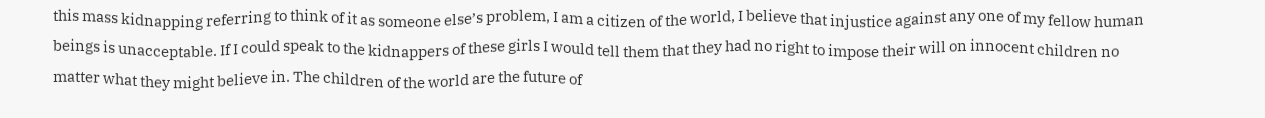this mass kidnapping referring to think of it as someone else’s problem, I am a citizen of the world, I believe that injustice against any one of my fellow human beings is unacceptable. If I could speak to the kidnappers of these girls I would tell them that they had no right to impose their will on innocent children no matter what they might believe in. The children of the world are the future of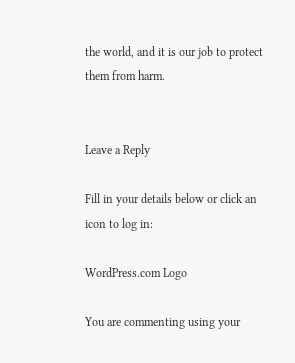the world, and it is our job to protect them from harm.


Leave a Reply

Fill in your details below or click an icon to log in:

WordPress.com Logo

You are commenting using your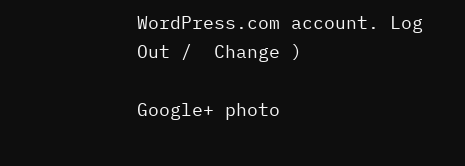WordPress.com account. Log Out /  Change )

Google+ photo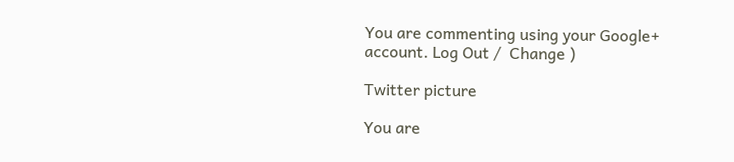You are commenting using your Google+ account. Log Out /  Change )

Twitter picture

You are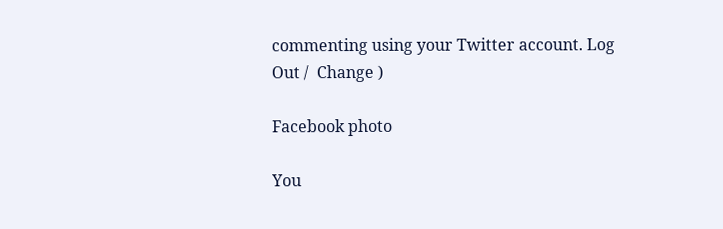commenting using your Twitter account. Log Out /  Change )

Facebook photo

You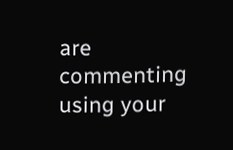are commenting using your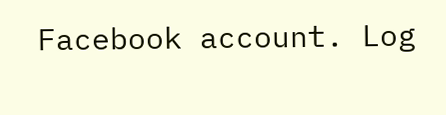Facebook account. Log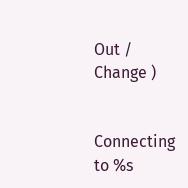Out /  Change )


Connecting to %s